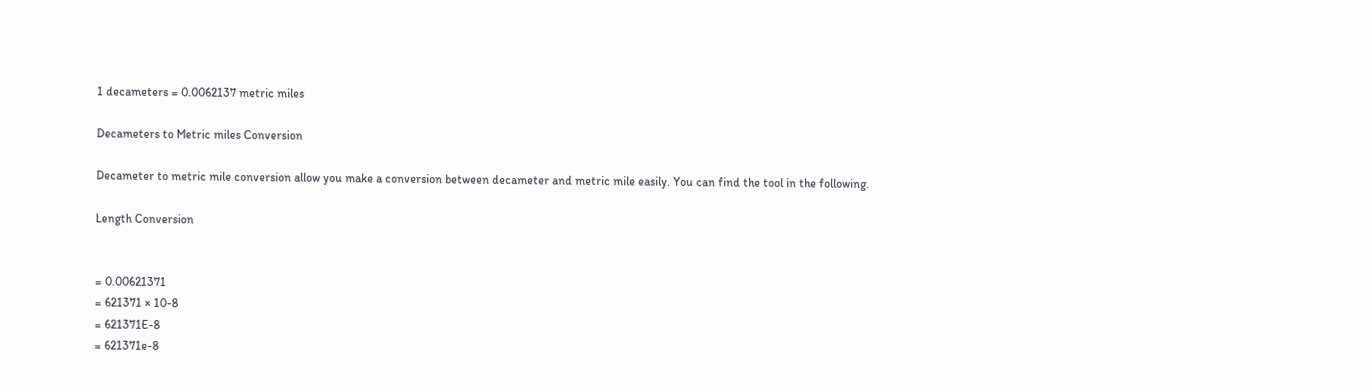1 decameters = 0.0062137 metric miles

Decameters to Metric miles Conversion

Decameter to metric mile conversion allow you make a conversion between decameter and metric mile easily. You can find the tool in the following.

Length Conversion


= 0.00621371
= 621371 × 10-8
= 621371E-8
= 621371e-8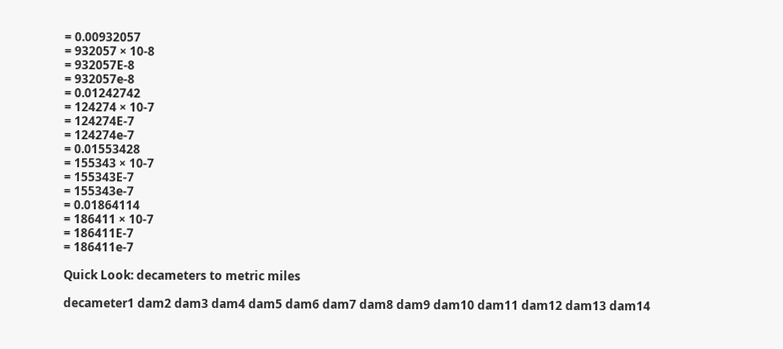= 0.00932057
= 932057 × 10-8
= 932057E-8
= 932057e-8
= 0.01242742
= 124274 × 10-7
= 124274E-7
= 124274e-7
= 0.01553428
= 155343 × 10-7
= 155343E-7
= 155343e-7
= 0.01864114
= 186411 × 10-7
= 186411E-7
= 186411e-7

Quick Look: decameters to metric miles

decameter1 dam2 dam3 dam4 dam5 dam6 dam7 dam8 dam9 dam10 dam11 dam12 dam13 dam14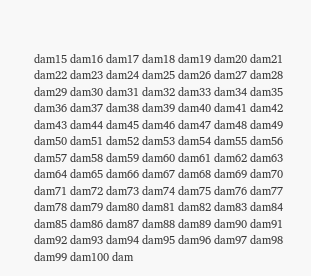dam15 dam16 dam17 dam18 dam19 dam20 dam21 dam22 dam23 dam24 dam25 dam26 dam27 dam28 dam29 dam30 dam31 dam32 dam33 dam34 dam35 dam36 dam37 dam38 dam39 dam40 dam41 dam42 dam43 dam44 dam45 dam46 dam47 dam48 dam49 dam50 dam51 dam52 dam53 dam54 dam55 dam56 dam57 dam58 dam59 dam60 dam61 dam62 dam63 dam64 dam65 dam66 dam67 dam68 dam69 dam70 dam71 dam72 dam73 dam74 dam75 dam76 dam77 dam78 dam79 dam80 dam81 dam82 dam83 dam84 dam85 dam86 dam87 dam88 dam89 dam90 dam91 dam92 dam93 dam94 dam95 dam96 dam97 dam98 dam99 dam100 dam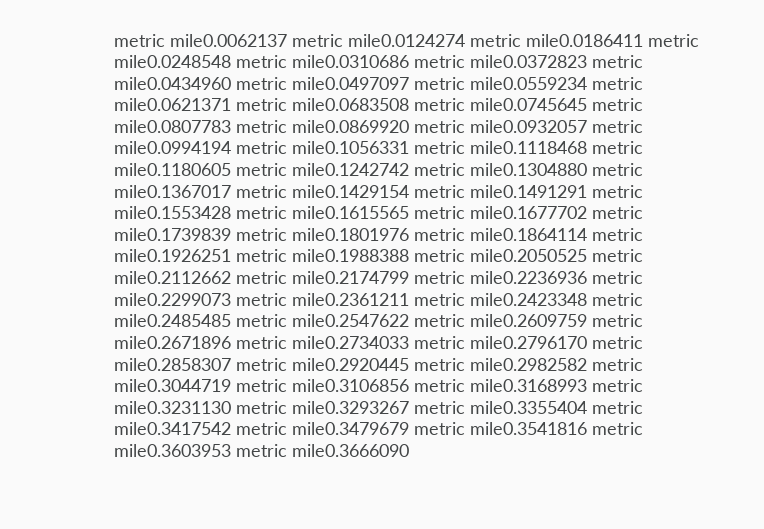metric mile0.0062137 metric mile0.0124274 metric mile0.0186411 metric mile0.0248548 metric mile0.0310686 metric mile0.0372823 metric mile0.0434960 metric mile0.0497097 metric mile0.0559234 metric mile0.0621371 metric mile0.0683508 metric mile0.0745645 metric mile0.0807783 metric mile0.0869920 metric mile0.0932057 metric mile0.0994194 metric mile0.1056331 metric mile0.1118468 metric mile0.1180605 metric mile0.1242742 metric mile0.1304880 metric mile0.1367017 metric mile0.1429154 metric mile0.1491291 metric mile0.1553428 metric mile0.1615565 metric mile0.1677702 metric mile0.1739839 metric mile0.1801976 metric mile0.1864114 metric mile0.1926251 metric mile0.1988388 metric mile0.2050525 metric mile0.2112662 metric mile0.2174799 metric mile0.2236936 metric mile0.2299073 metric mile0.2361211 metric mile0.2423348 metric mile0.2485485 metric mile0.2547622 metric mile0.2609759 metric mile0.2671896 metric mile0.2734033 metric mile0.2796170 metric mile0.2858307 metric mile0.2920445 metric mile0.2982582 metric mile0.3044719 metric mile0.3106856 metric mile0.3168993 metric mile0.3231130 metric mile0.3293267 metric mile0.3355404 metric mile0.3417542 metric mile0.3479679 metric mile0.3541816 metric mile0.3603953 metric mile0.3666090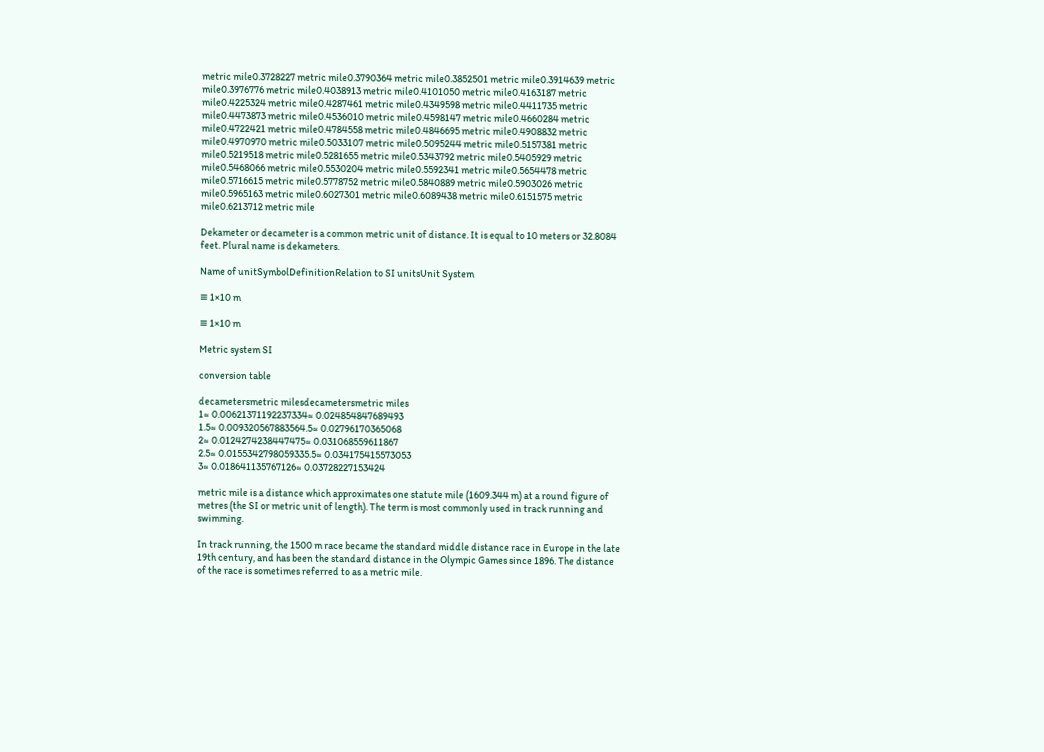metric mile0.3728227 metric mile0.3790364 metric mile0.3852501 metric mile0.3914639 metric mile0.3976776 metric mile0.4038913 metric mile0.4101050 metric mile0.4163187 metric mile0.4225324 metric mile0.4287461 metric mile0.4349598 metric mile0.4411735 metric mile0.4473873 metric mile0.4536010 metric mile0.4598147 metric mile0.4660284 metric mile0.4722421 metric mile0.4784558 metric mile0.4846695 metric mile0.4908832 metric mile0.4970970 metric mile0.5033107 metric mile0.5095244 metric mile0.5157381 metric mile0.5219518 metric mile0.5281655 metric mile0.5343792 metric mile0.5405929 metric mile0.5468066 metric mile0.5530204 metric mile0.5592341 metric mile0.5654478 metric mile0.5716615 metric mile0.5778752 metric mile0.5840889 metric mile0.5903026 metric mile0.5965163 metric mile0.6027301 metric mile0.6089438 metric mile0.6151575 metric mile0.6213712 metric mile

Dekameter or decameter is a common metric unit of distance. It is equal to 10 meters or 32.8084 feet. Plural name is dekameters.

Name of unitSymbolDefinitionRelation to SI unitsUnit System

≡ 1×10 m

≡ 1×10 m

Metric system SI

conversion table

decametersmetric milesdecametersmetric miles
1≈ 0.00621371192237334≈ 0.024854847689493
1.5≈ 0.009320567883564.5≈ 0.02796170365068
2≈ 0.0124274238447475≈ 0.031068559611867
2.5≈ 0.0155342798059335.5≈ 0.034175415573053
3≈ 0.018641135767126≈ 0.03728227153424

metric mile is a distance which approximates one statute mile (1609.344 m) at a round figure of metres (the SI or metric unit of length). The term is most commonly used in track running and swimming.

In track running, the 1500 m race became the standard middle distance race in Europe in the late 19th century, and has been the standard distance in the Olympic Games since 1896. The distance of the race is sometimes referred to as a metric mile.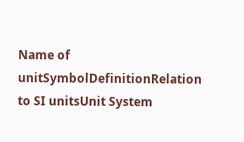Name of unitSymbolDefinitionRelation to SI unitsUnit System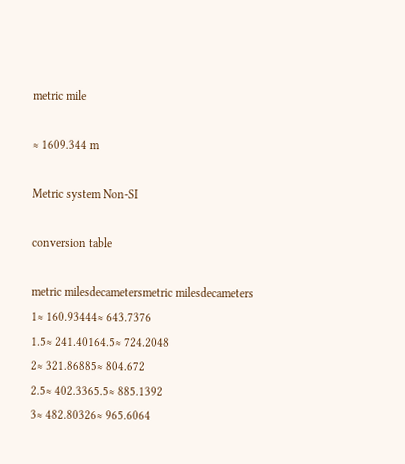metric mile

≈ 1609.344 m

Metric system Non-SI

conversion table

metric milesdecametersmetric milesdecameters
1≈ 160.93444≈ 643.7376
1.5≈ 241.40164.5≈ 724.2048
2≈ 321.86885≈ 804.672
2.5≈ 402.3365.5≈ 885.1392
3≈ 482.80326≈ 965.6064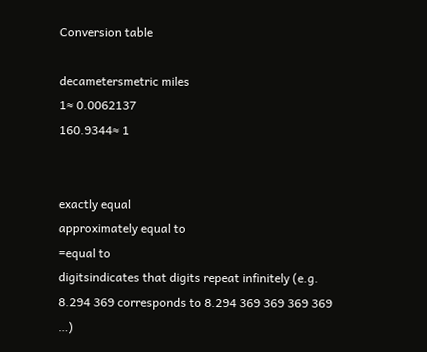Conversion table

decametersmetric miles
1≈ 0.0062137
160.9344≈ 1


exactly equal
approximately equal to
=equal to
digitsindicates that digits repeat infinitely (e.g. 8.294 369 corresponds to 8.294 369 369 369 369 …)